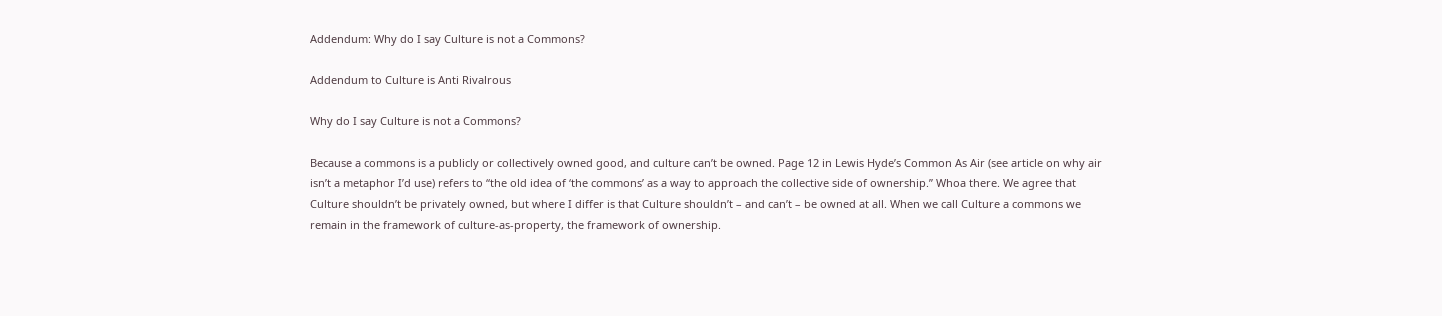Addendum: Why do I say Culture is not a Commons?

Addendum to Culture is Anti Rivalrous

Why do I say Culture is not a Commons?

Because a commons is a publicly or collectively owned good, and culture can’t be owned. Page 12 in Lewis Hyde’s Common As Air (see article on why air isn’t a metaphor I’d use) refers to “the old idea of ‘the commons’ as a way to approach the collective side of ownership.” Whoa there. We agree that Culture shouldn’t be privately owned, but where I differ is that Culture shouldn’t – and can’t – be owned at all. When we call Culture a commons we remain in the framework of culture-as-property, the framework of ownership.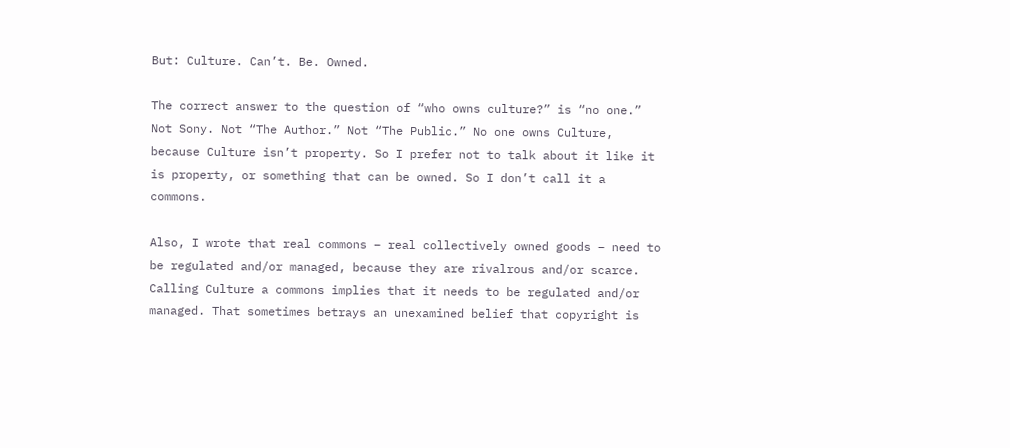But: Culture. Can’t. Be. Owned.

The correct answer to the question of “who owns culture?” is “no one.” Not Sony. Not “The Author.” Not “The Public.” No one owns Culture, because Culture isn’t property. So I prefer not to talk about it like it is property, or something that can be owned. So I don’t call it a commons.

Also, I wrote that real commons – real collectively owned goods – need to be regulated and/or managed, because they are rivalrous and/or scarce. Calling Culture a commons implies that it needs to be regulated and/or managed. That sometimes betrays an unexamined belief that copyright is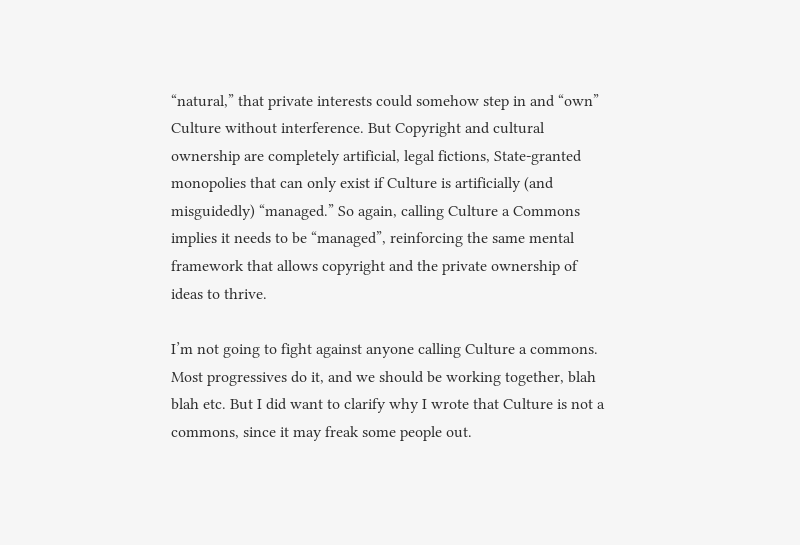“natural,” that private interests could somehow step in and “own” Culture without interference. But Copyright and cultural ownership are completely artificial, legal fictions, State-granted monopolies that can only exist if Culture is artificially (and misguidedly) “managed.” So again, calling Culture a Commons implies it needs to be “managed”, reinforcing the same mental framework that allows copyright and the private ownership of ideas to thrive.

I’m not going to fight against anyone calling Culture a commons. Most progressives do it, and we should be working together, blah blah etc. But I did want to clarify why I wrote that Culture is not a commons, since it may freak some people out.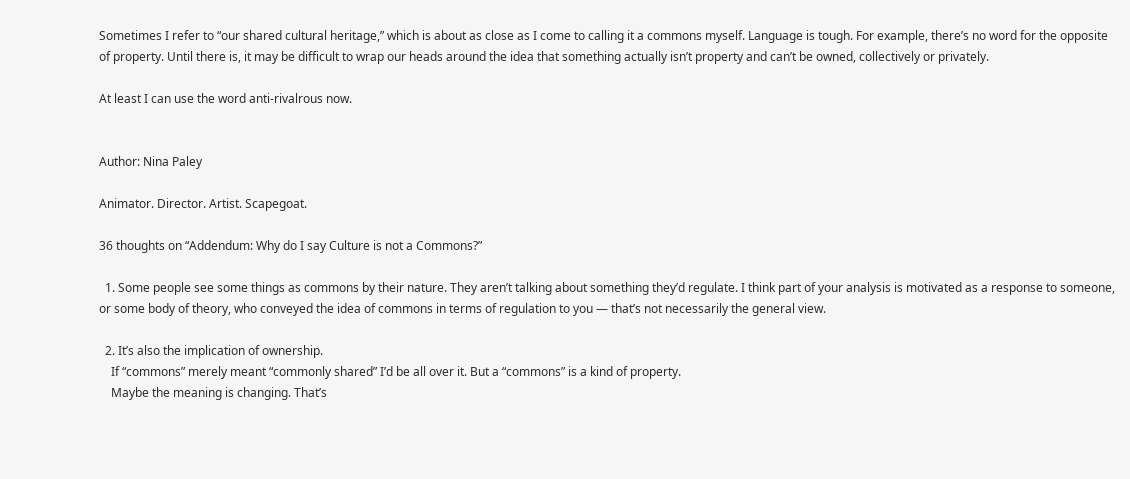Sometimes I refer to “our shared cultural heritage,” which is about as close as I come to calling it a commons myself. Language is tough. For example, there’s no word for the opposite of property. Until there is, it may be difficult to wrap our heads around the idea that something actually isn’t property and can’t be owned, collectively or privately.

At least I can use the word anti-rivalrous now.


Author: Nina Paley

Animator. Director. Artist. Scapegoat.

36 thoughts on “Addendum: Why do I say Culture is not a Commons?”

  1. Some people see some things as commons by their nature. They aren’t talking about something they’d regulate. I think part of your analysis is motivated as a response to someone, or some body of theory, who conveyed the idea of commons in terms of regulation to you — that’s not necessarily the general view.

  2. It’s also the implication of ownership.
    If “commons” merely meant “commonly shared” I’d be all over it. But a “commons” is a kind of property.
    Maybe the meaning is changing. That’s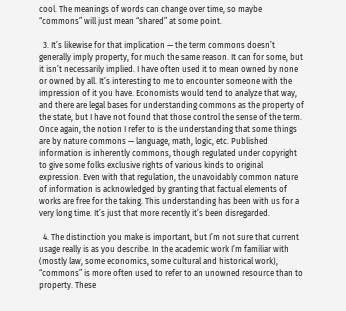cool. The meanings of words can change over time, so maybe “commons” will just mean “shared” at some point.

  3. It’s likewise for that implication — the term commons doesn’t generally imply property, for much the same reason. It can for some, but it isn’t necessarily implied. I have often used it to mean owned by none or owned by all. It’s interesting to me to encounter someone with the impression of it you have. Economists would tend to analyze that way, and there are legal bases for understanding commons as the property of the state, but I have not found that those control the sense of the term. Once again, the notion I refer to is the understanding that some things are by nature commons — language, math, logic, etc. Published information is inherently commons, though regulated under copyright to give some folks exclusive rights of various kinds to original expression. Even with that regulation, the unavoidably common nature of information is acknowledged by granting that factual elements of works are free for the taking. This understanding has been with us for a very long time. It’s just that more recently it’s been disregarded.

  4. The distinction you make is important, but I’m not sure that current usage really is as you describe. In the academic work I’m familiar with (mostly law, some economics, some cultural and historical work), “commons” is more often used to refer to an unowned resource than to property. These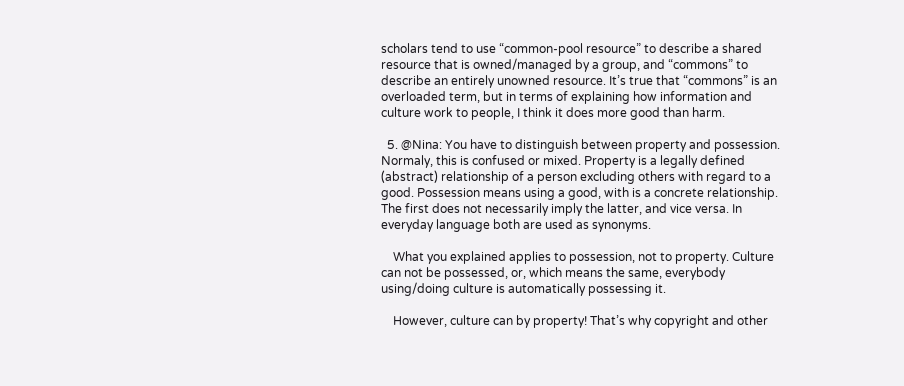scholars tend to use “common-pool resource” to describe a shared resource that is owned/managed by a group, and “commons” to describe an entirely unowned resource. It’s true that “commons” is an overloaded term, but in terms of explaining how information and culture work to people, I think it does more good than harm.

  5. @Nina: You have to distinguish between property and possession. Normaly, this is confused or mixed. Property is a legally defined (abstract) relationship of a person excluding others with regard to a good. Possession means using a good, with is a concrete relationship. The first does not necessarily imply the latter, and vice versa. In everyday language both are used as synonyms.

    What you explained applies to possession, not to property. Culture can not be possessed, or, which means the same, everybody using/doing culture is automatically possessing it.

    However, culture can by property! That’s why copyright and other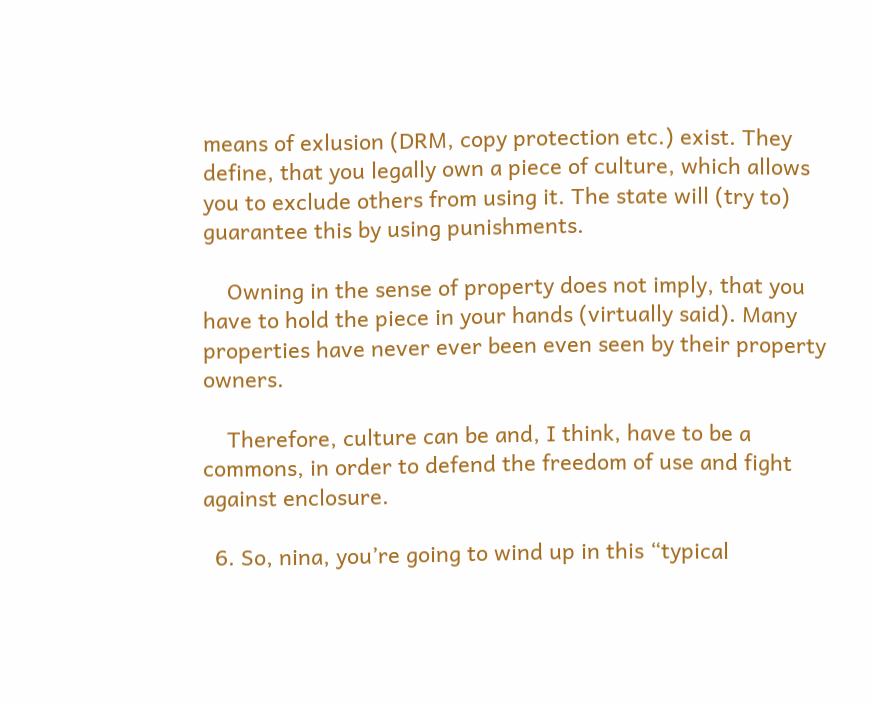means of exlusion (DRM, copy protection etc.) exist. They define, that you legally own a piece of culture, which allows you to exclude others from using it. The state will (try to) guarantee this by using punishments.

    Owning in the sense of property does not imply, that you have to hold the piece in your hands (virtually said). Many properties have never ever been even seen by their property owners.

    Therefore, culture can be and, I think, have to be a commons, in order to defend the freedom of use and fight against enclosure.

  6. So, nina, you’re going to wind up in this “typical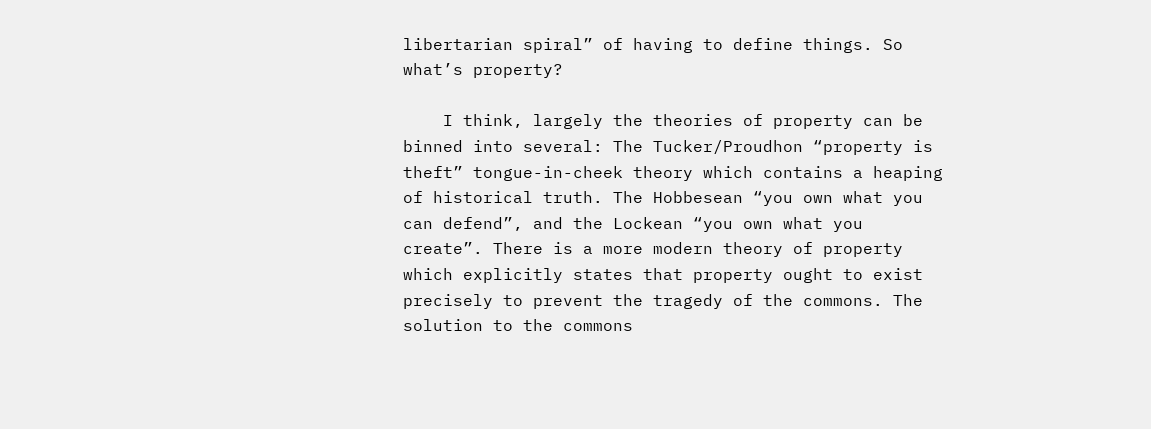libertarian spiral” of having to define things. So what’s property?

    I think, largely the theories of property can be binned into several: The Tucker/Proudhon “property is theft” tongue-in-cheek theory which contains a heaping of historical truth. The Hobbesean “you own what you can defend”, and the Lockean “you own what you create”. There is a more modern theory of property which explicitly states that property ought to exist precisely to prevent the tragedy of the commons. The solution to the commons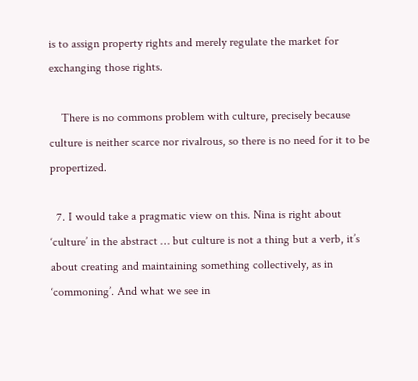is to assign property rights and merely regulate the market for exchanging those rights.

    There is no commons problem with culture, precisely because culture is neither scarce nor rivalrous, so there is no need for it to be propertized.

  7. I would take a pragmatic view on this. Nina is right about ‘culture’ in the abstract … but culture is not a thing but a verb, it’s about creating and maintaining something collectively, as in ‘commoning’. And what we see in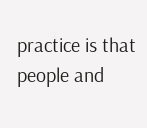practice is that people and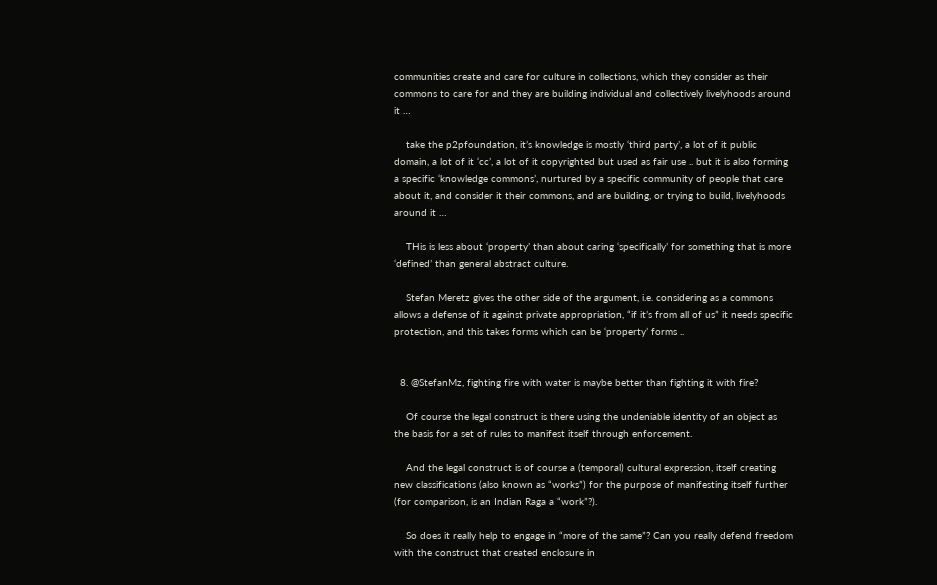communities create and care for culture in collections, which they consider as their commons to care for and they are building individual and collectively livelyhoods around it …

    take the p2pfoundation, it’s knowledge is mostly ‘third party’, a lot of it public domain, a lot of it ‘cc’, a lot of it copyrighted but used as fair use .. but it is also forming a specific ‘knowledge commons’, nurtured by a specific community of people that care about it, and consider it their commons, and are building, or trying to build, livelyhoods around it …

    THis is less about ‘property’ than about caring ‘specifically’ for something that is more ‘defined’ than general abstract culture.

    Stefan Meretz gives the other side of the argument, i.e. considering as a commons allows a defense of it against private appropriation, “if it’s from all of us” it needs specific protection, and this takes forms which can be ‘property’ forms ..


  8. @StefanMz, fighting fire with water is maybe better than fighting it with fire?

    Of course the legal construct is there using the undeniable identity of an object as the basis for a set of rules to manifest itself through enforcement.

    And the legal construct is of course a (temporal) cultural expression, itself creating new classifications (also known as “works”) for the purpose of manifesting itself further (for comparison, is an Indian Raga a “work”?).

    So does it really help to engage in “more of the same”? Can you really defend freedom with the construct that created enclosure in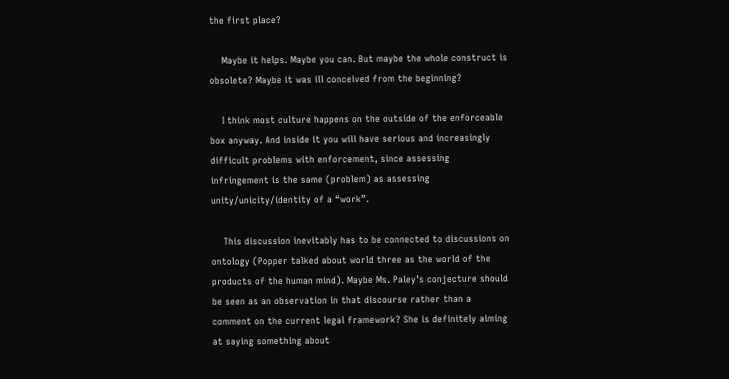the first place?

    Maybe it helps. Maybe you can. But maybe the whole construct is obsolete? Maybe it was ill conceived from the beginning?

    I think most culture happens on the outside of the enforceable box anyway. And inside it you will have serious and increasingly difficult problems with enforcement, since assessing infringement is the same (problem) as assessing unity/unicity/identity of a “work”.

    This discussion inevitably has to be connected to discussions on ontology (Popper talked about world three as the world of the products of the human mind). Maybe Ms. Paley’s conjecture should be seen as an observation in that discourse rather than a comment on the current legal framework? She is definitely aiming at saying something about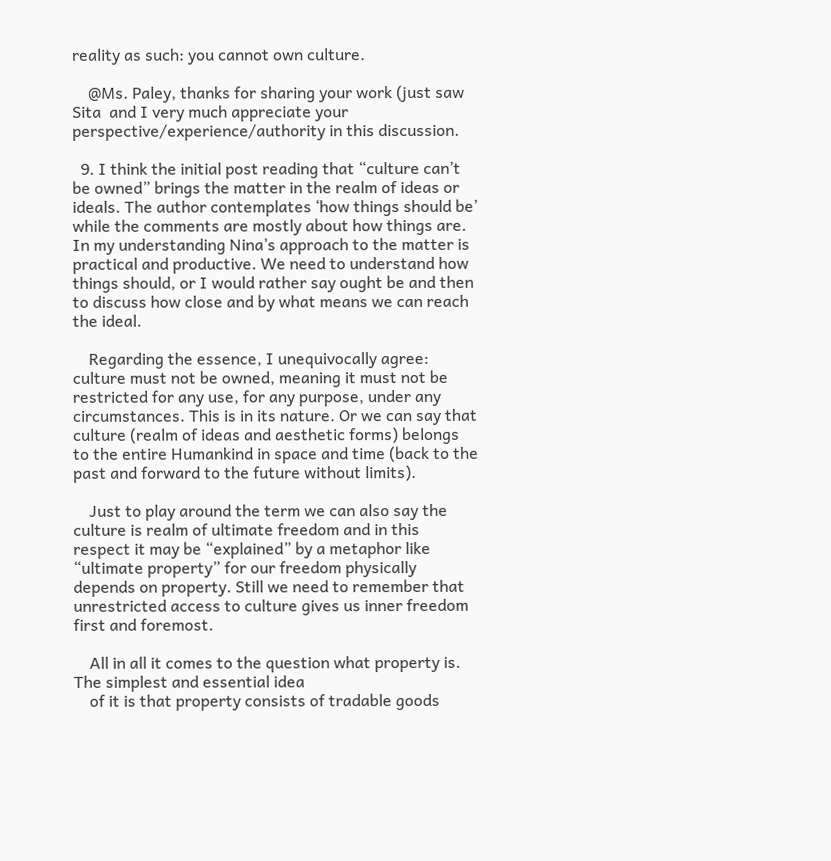reality as such: you cannot own culture.

    @Ms. Paley, thanks for sharing your work (just saw Sita  and I very much appreciate your perspective/experience/authority in this discussion.

  9. I think the initial post reading that “culture can’t be owned” brings the matter in the realm of ideas or ideals. The author contemplates ‘how things should be’ while the comments are mostly about how things are. In my understanding Nina’s approach to the matter is practical and productive. We need to understand how things should, or I would rather say ought be and then to discuss how close and by what means we can reach the ideal.

    Regarding the essence, I unequivocally agree: culture must not be owned, meaning it must not be restricted for any use, for any purpose, under any circumstances. This is in its nature. Or we can say that culture (realm of ideas and aesthetic forms) belongs to the entire Humankind in space and time (back to the past and forward to the future without limits).

    Just to play around the term we can also say the culture is realm of ultimate freedom and in this respect it may be “explained” by a metaphor like “ultimate property” for our freedom physically depends on property. Still we need to remember that unrestricted access to culture gives us inner freedom first and foremost.

    All in all it comes to the question what property is. The simplest and essential idea
    of it is that property consists of tradable goods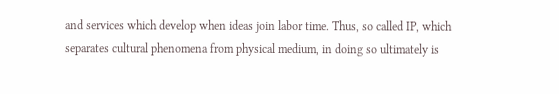and services which develop when ideas join labor time. Thus, so called IP, which separates cultural phenomena from physical medium, in doing so ultimately is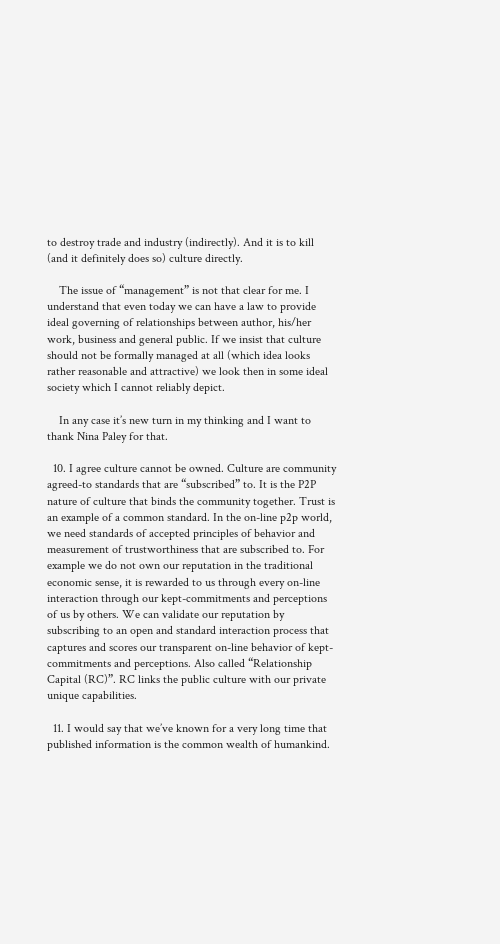to destroy trade and industry (indirectly). And it is to kill (and it definitely does so) culture directly.

    The issue of “management” is not that clear for me. I understand that even today we can have a law to provide ideal governing of relationships between author, his/her work, business and general public. If we insist that culture should not be formally managed at all (which idea looks rather reasonable and attractive) we look then in some ideal society which I cannot reliably depict.

    In any case it’s new turn in my thinking and I want to thank Nina Paley for that.

  10. I agree culture cannot be owned. Culture are community agreed-to standards that are “subscribed” to. It is the P2P nature of culture that binds the community together. Trust is an example of a common standard. In the on-line p2p world, we need standards of accepted principles of behavior and measurement of trustworthiness that are subscribed to. For example we do not own our reputation in the traditional economic sense, it is rewarded to us through every on-line interaction through our kept-commitments and perceptions of us by others. We can validate our reputation by subscribing to an open and standard interaction process that captures and scores our transparent on-line behavior of kept-commitments and perceptions. Also called “Relationship Capital (RC)”. RC links the public culture with our private unique capabilities.

  11. I would say that we’ve known for a very long time that published information is the common wealth of humankind.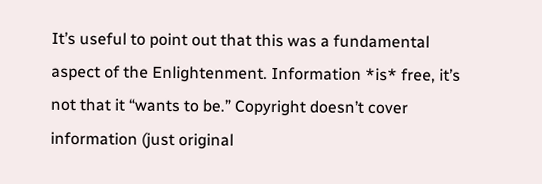It’s useful to point out that this was a fundamental aspect of the Enlightenment. Information *is* free, it’s not that it “wants to be.” Copyright doesn’t cover information (just original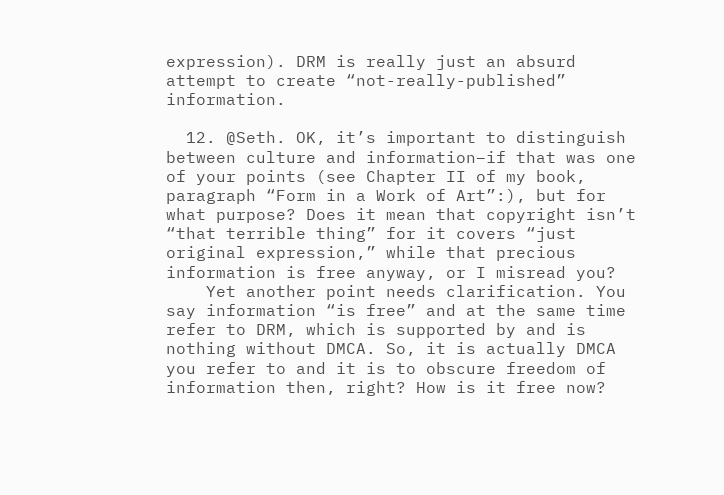expression). DRM is really just an absurd attempt to create “not-really-published” information.

  12. @Seth. OK, it’s important to distinguish between culture and information–if that was one of your points (see Chapter II of my book, paragraph “Form in a Work of Art”:), but for what purpose? Does it mean that copyright isn’t “that terrible thing” for it covers “just original expression,” while that precious information is free anyway, or I misread you?
    Yet another point needs clarification. You say information “is free” and at the same time refer to DRM, which is supported by and is nothing without DMCA. So, it is actually DMCA you refer to and it is to obscure freedom of information then, right? How is it free now?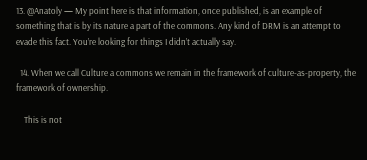13. @Anatoly — My point here is that information, once published, is an example of something that is by its nature a part of the commons. Any kind of DRM is an attempt to evade this fact. You’re looking for things I didn’t actually say.

  14. When we call Culture a commons we remain in the framework of culture-as-property, the framework of ownership.

    This is not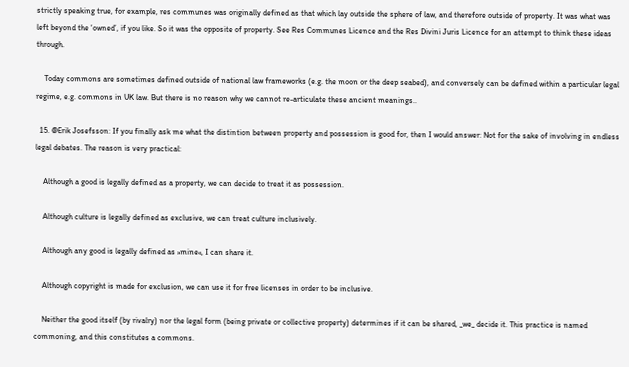strictly speaking true, for example, res communes was originally defined as that which lay outside the sphere of law, and therefore outside of property. It was what was left beyond the ‘owned’, if you like. So it was the opposite of property. See Res Communes Licence and the Res Divini Juris Licence for an attempt to think these ideas through.

    Today commons are sometimes defined outside of national law frameworks (e.g. the moon or the deep seabed), and conversely can be defined within a particular legal regime, e.g. commons in UK law. But there is no reason why we cannot re-articulate these ancient meanings..

  15. @Erik Josefsson: If you finally ask me what the distintion between property and possession is good for, then I would answer: Not for the sake of involving in endless legal debates. The reason is very practical:

    Although a good is legally defined as a property, we can decide to treat it as possession.

    Although culture is legally defined as exclusive, we can treat culture inclusively.

    Although any good is legally defined as »mine«, I can share it.

    Although copyright is made for exclusion, we can use it for free licenses in order to be inclusive.

    Neither the good itself (by rivalry) nor the legal form (being private or collective property) determines if it can be shared, _we_ decide it. This practice is named commoning, and this constitutes a commons.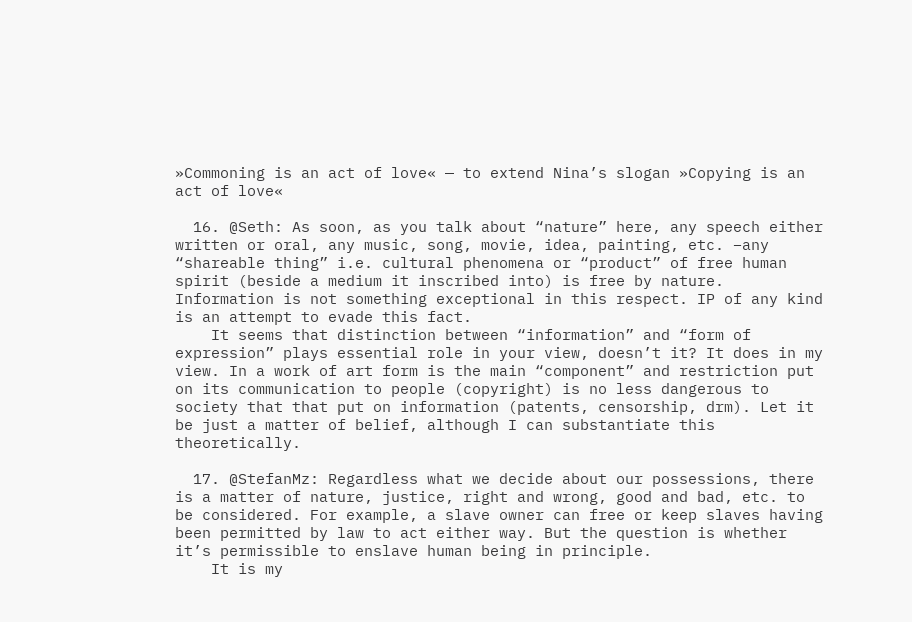»Commoning is an act of love« — to extend Nina’s slogan »Copying is an act of love«

  16. @Seth: As soon, as you talk about “nature” here, any speech either written or oral, any music, song, movie, idea, painting, etc. –any “shareable thing” i.e. cultural phenomena or “product” of free human spirit (beside a medium it inscribed into) is free by nature. Information is not something exceptional in this respect. IP of any kind is an attempt to evade this fact.
    It seems that distinction between “information” and “form of expression” plays essential role in your view, doesn’t it? It does in my view. In a work of art form is the main “component” and restriction put on its communication to people (copyright) is no less dangerous to society that that put on information (patents, censorship, drm). Let it be just a matter of belief, although I can substantiate this theoretically.

  17. @StefanMz: Regardless what we decide about our possessions, there is a matter of nature, justice, right and wrong, good and bad, etc. to be considered. For example, a slave owner can free or keep slaves having been permitted by law to act either way. But the question is whether it’s permissible to enslave human being in principle.
    It is my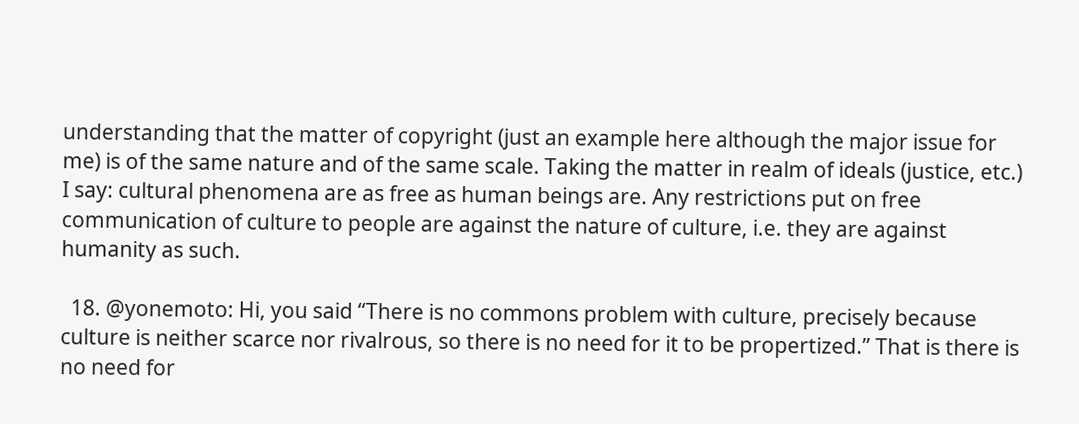understanding that the matter of copyright (just an example here although the major issue for me) is of the same nature and of the same scale. Taking the matter in realm of ideals (justice, etc.) I say: cultural phenomena are as free as human beings are. Any restrictions put on free communication of culture to people are against the nature of culture, i.e. they are against humanity as such.

  18. @yonemoto: Hi, you said “There is no commons problem with culture, precisely because culture is neither scarce nor rivalrous, so there is no need for it to be propertized.” That is there is no need for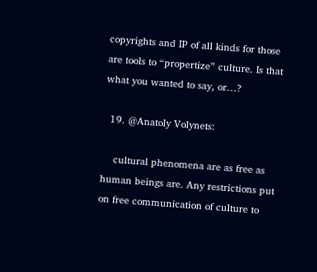copyrights and IP of all kinds for those are tools to “propertize” culture. Is that what you wanted to say, or…?

  19. @Anatoly Volynets:

    cultural phenomena are as free as human beings are. Any restrictions put on free communication of culture to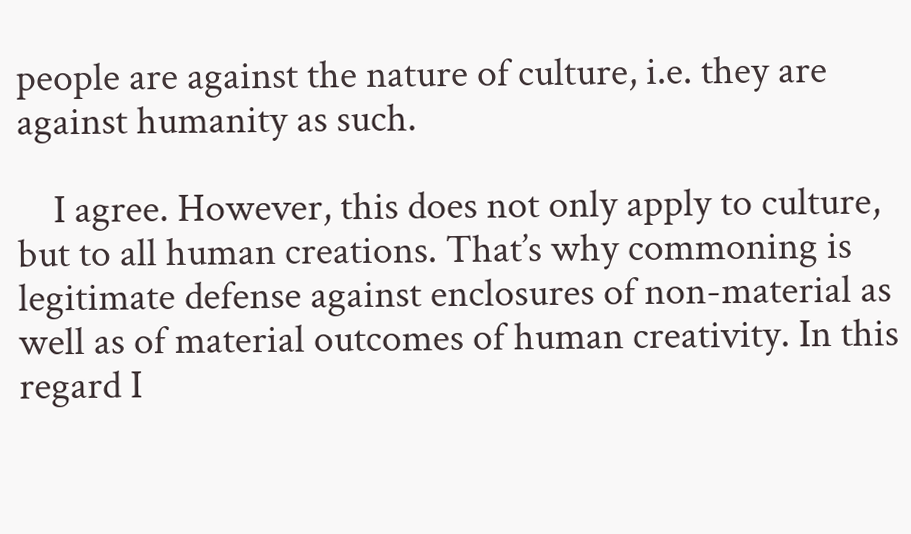people are against the nature of culture, i.e. they are against humanity as such.

    I agree. However, this does not only apply to culture, but to all human creations. That’s why commoning is legitimate defense against enclosures of non-material as well as of material outcomes of human creativity. In this regard I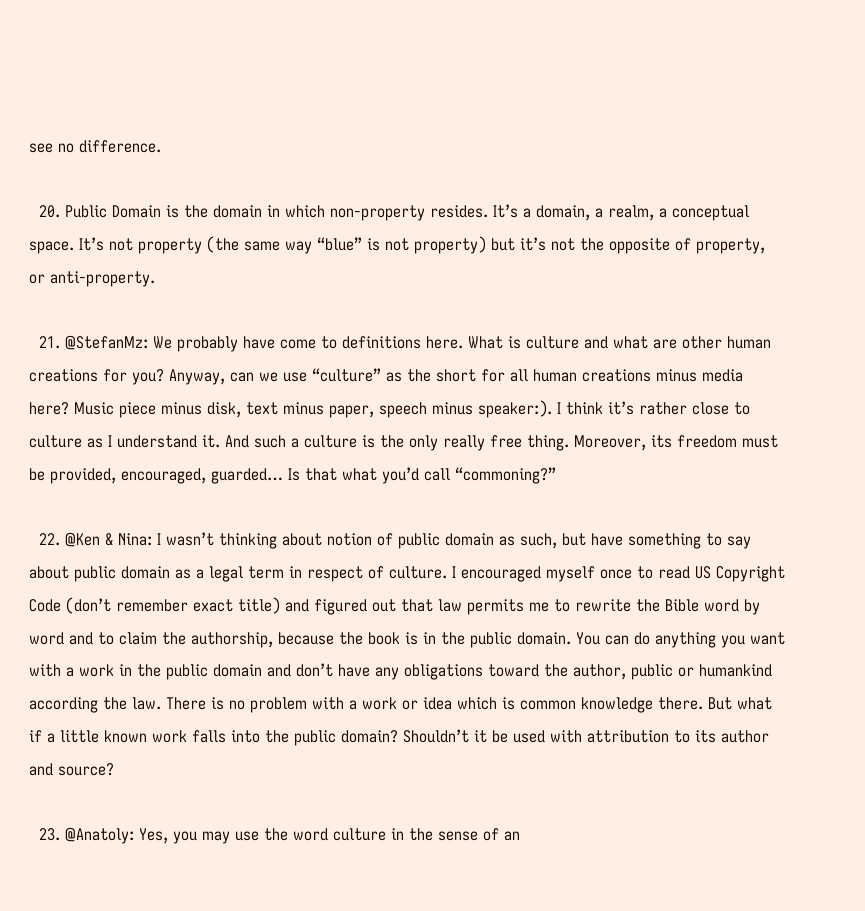see no difference.

  20. Public Domain is the domain in which non-property resides. It’s a domain, a realm, a conceptual space. It’s not property (the same way “blue” is not property) but it’s not the opposite of property, or anti-property.

  21. @StefanMz: We probably have come to definitions here. What is culture and what are other human creations for you? Anyway, can we use “culture” as the short for all human creations minus media here? Music piece minus disk, text minus paper, speech minus speaker:). I think it’s rather close to culture as I understand it. And such a culture is the only really free thing. Moreover, its freedom must be provided, encouraged, guarded… Is that what you’d call “commoning?”

  22. @Ken & Nina: I wasn’t thinking about notion of public domain as such, but have something to say about public domain as a legal term in respect of culture. I encouraged myself once to read US Copyright Code (don’t remember exact title) and figured out that law permits me to rewrite the Bible word by word and to claim the authorship, because the book is in the public domain. You can do anything you want with a work in the public domain and don’t have any obligations toward the author, public or humankind according the law. There is no problem with a work or idea which is common knowledge there. But what if a little known work falls into the public domain? Shouldn’t it be used with attribution to its author and source?

  23. @Anatoly: Yes, you may use the word culture in the sense of an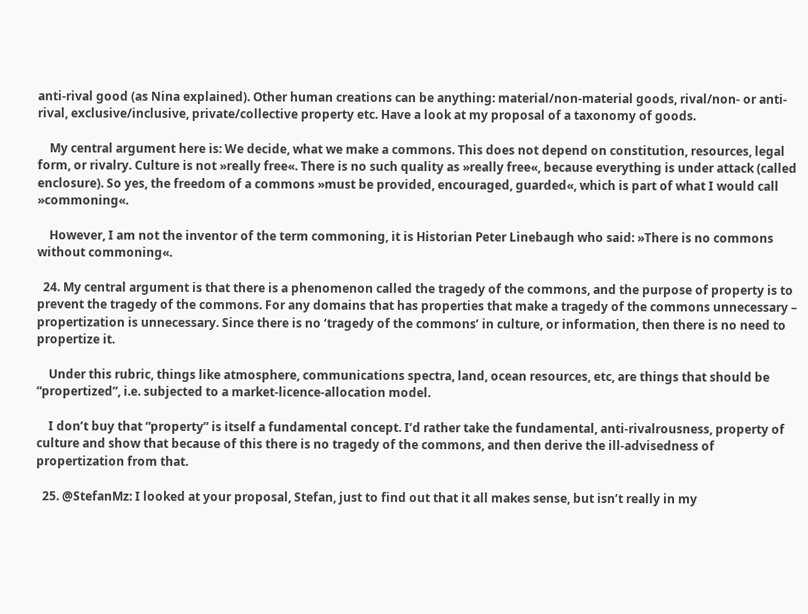anti-rival good (as Nina explained). Other human creations can be anything: material/non-material goods, rival/non- or anti-rival, exclusive/inclusive, private/collective property etc. Have a look at my proposal of a taxonomy of goods.

    My central argument here is: We decide, what we make a commons. This does not depend on constitution, resources, legal form, or rivalry. Culture is not »really free«. There is no such quality as »really free«, because everything is under attack (called enclosure). So yes, the freedom of a commons »must be provided, encouraged, guarded«, which is part of what I would call »commoning«.

    However, I am not the inventor of the term commoning, it is Historian Peter Linebaugh who said: »There is no commons without commoning«.

  24. My central argument is that there is a phenomenon called the tragedy of the commons, and the purpose of property is to prevent the tragedy of the commons. For any domains that has properties that make a tragedy of the commons unnecessary – propertization is unnecessary. Since there is no ‘tragedy of the commons’ in culture, or information, then there is no need to propertize it.

    Under this rubric, things like atmosphere, communications spectra, land, ocean resources, etc, are things that should be “propertized”, i.e. subjected to a market-licence-allocation model.

    I don’t buy that “property” is itself a fundamental concept. I’d rather take the fundamental, anti-rivalrousness, property of culture and show that because of this there is no tragedy of the commons, and then derive the ill-advisedness of propertization from that.

  25. @StefanMz: I looked at your proposal, Stefan, just to find out that it all makes sense, but isn’t really in my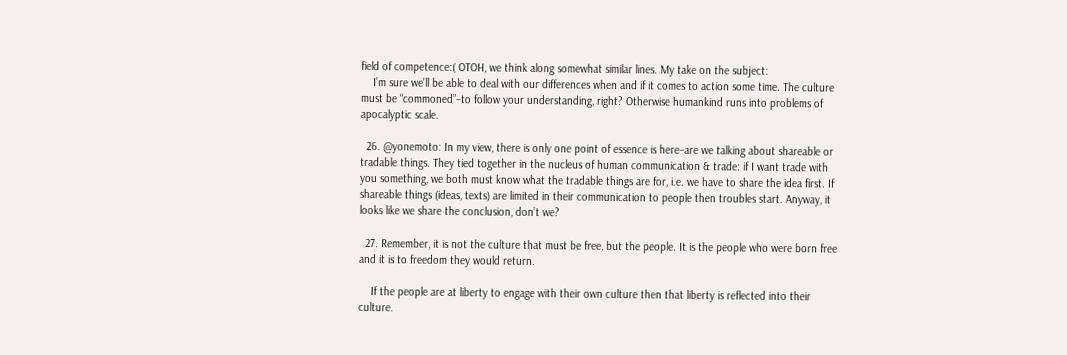field of competence:( OTOH, we think along somewhat similar lines. My take on the subject:
    I’m sure we’ll be able to deal with our differences when and if it comes to action some time. The culture must be “commoned”–to follow your understanding, right? Otherwise humankind runs into problems of apocalyptic scale.

  26. @yonemoto: In my view, there is only one point of essence is here–are we talking about shareable or tradable things. They tied together in the nucleus of human communication & trade: if I want trade with you something, we both must know what the tradable things are for, i.e. we have to share the idea first. If shareable things (ideas, texts) are limited in their communication to people then troubles start. Anyway, it looks like we share the conclusion, don’t we?

  27. Remember, it is not the culture that must be free, but the people. It is the people who were born free and it is to freedom they would return.

    If the people are at liberty to engage with their own culture then that liberty is reflected into their culture.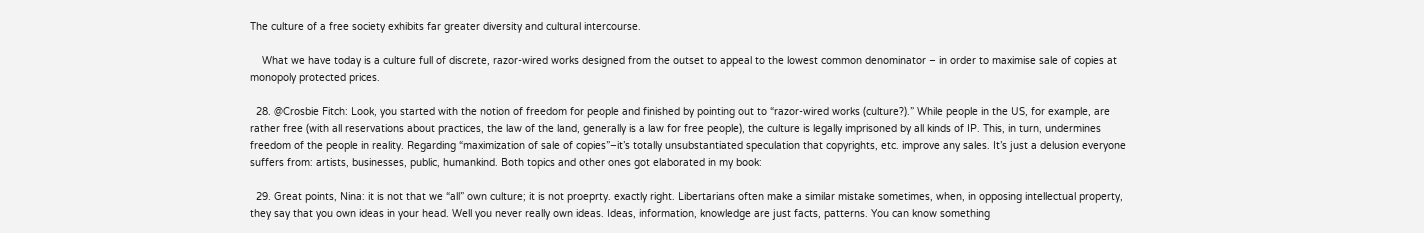The culture of a free society exhibits far greater diversity and cultural intercourse.

    What we have today is a culture full of discrete, razor-wired works designed from the outset to appeal to the lowest common denominator – in order to maximise sale of copies at monopoly protected prices.

  28. @Crosbie Fitch: Look, you started with the notion of freedom for people and finished by pointing out to “razor-wired works (culture?).” While people in the US, for example, are rather free (with all reservations about practices, the law of the land, generally is a law for free people), the culture is legally imprisoned by all kinds of IP. This, in turn, undermines freedom of the people in reality. Regarding “maximization of sale of copies”–it’s totally unsubstantiated speculation that copyrights, etc. improve any sales. It’s just a delusion everyone suffers from: artists, businesses, public, humankind. Both topics and other ones got elaborated in my book:

  29. Great points, Nina: it is not that we “all” own culture; it is not proeprty. exactly right. Libertarians often make a similar mistake sometimes, when, in opposing intellectual property, they say that you own ideas in your head. Well you never really own ideas. Ideas, information, knowledge are just facts, patterns. You can know something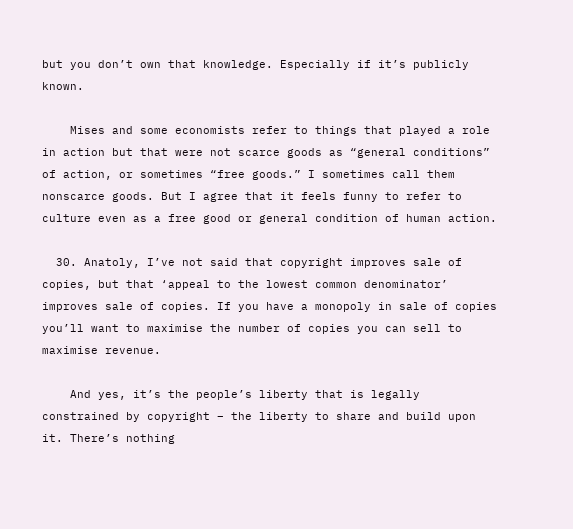but you don’t own that knowledge. Especially if it’s publicly known.

    Mises and some economists refer to things that played a role in action but that were not scarce goods as “general conditions” of action, or sometimes “free goods.” I sometimes call them nonscarce goods. But I agree that it feels funny to refer to culture even as a free good or general condition of human action.

  30. Anatoly, I’ve not said that copyright improves sale of copies, but that ‘appeal to the lowest common denominator’ improves sale of copies. If you have a monopoly in sale of copies you’ll want to maximise the number of copies you can sell to maximise revenue.

    And yes, it’s the people’s liberty that is legally constrained by copyright – the liberty to share and build upon it. There’s nothing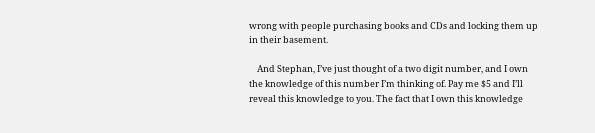wrong with people purchasing books and CDs and locking them up in their basement.

    And Stephan, I’ve just thought of a two digit number, and I own the knowledge of this number I’m thinking of. Pay me $5 and I’ll reveal this knowledge to you. The fact that I own this knowledge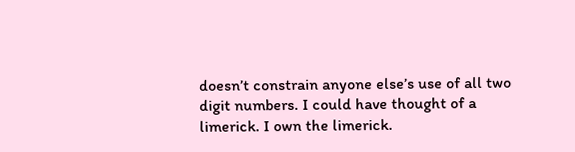doesn’t constrain anyone else’s use of all two digit numbers. I could have thought of a limerick. I own the limerick.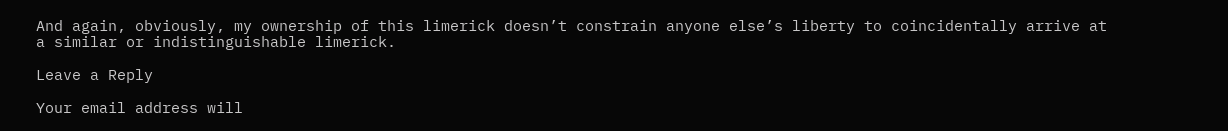And again, obviously, my ownership of this limerick doesn’t constrain anyone else’s liberty to coincidentally arrive at a similar or indistinguishable limerick.

Leave a Reply

Your email address will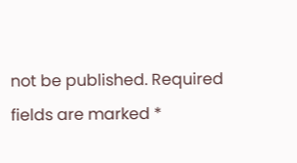not be published. Required fields are marked *